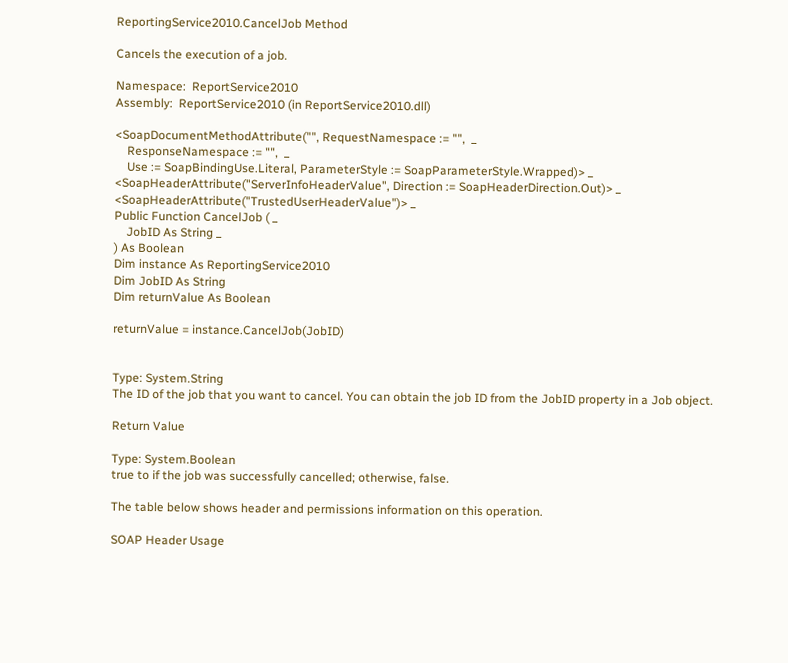ReportingService2010.CancelJob Method

Cancels the execution of a job.

Namespace:  ReportService2010
Assembly:  ReportService2010 (in ReportService2010.dll)

<SoapDocumentMethodAttribute("", RequestNamespace := "",  _
    ResponseNamespace := "",  _
    Use := SoapBindingUse.Literal, ParameterStyle := SoapParameterStyle.Wrapped)> _
<SoapHeaderAttribute("ServerInfoHeaderValue", Direction := SoapHeaderDirection.Out)> _
<SoapHeaderAttribute("TrustedUserHeaderValue")> _
Public Function CancelJob ( _
    JobID As String _
) As Boolean
Dim instance As ReportingService2010
Dim JobID As String
Dim returnValue As Boolean

returnValue = instance.CancelJob(JobID)


Type: System.String
The ID of the job that you want to cancel. You can obtain the job ID from the JobID property in a Job object.

Return Value

Type: System.Boolean
true to if the job was successfully cancelled; otherwise, false.

The table below shows header and permissions information on this operation.

SOAP Header Usage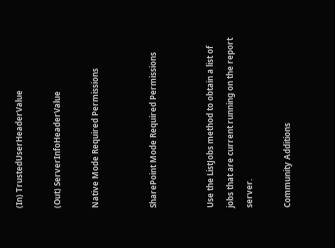(In) TrustedUserHeaderValue

(Out) ServerInfoHeaderValue

Native Mode Required Permissions


SharePoint Mode Required Permissions


Use the ListJobs method to obtain a list of jobs that are current running on the report server.

Community Additions